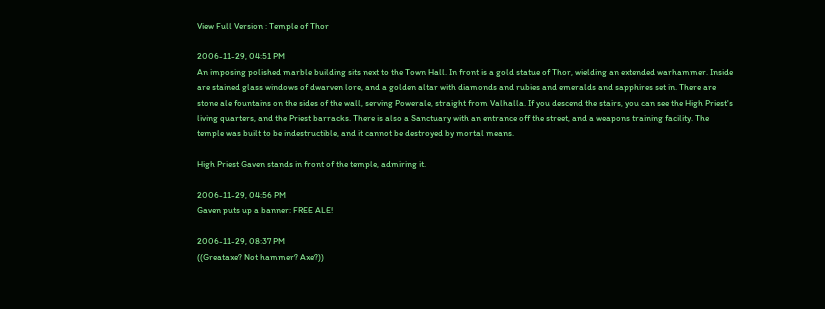View Full Version : Temple of Thor

2006-11-29, 04:51 PM
An imposing polished marble building sits next to the Town Hall. In front is a gold statue of Thor, wielding an extended warhammer. Inside are stained glass windows of dwarven lore, and a golden altar with diamonds and rubies and emeralds and sapphires set in. There are stone ale fountains on the sides of the wall, serving Powerale, straight from Valhalla. If you descend the stairs, you can see the High Priest's living quarters, and the Priest barracks. There is also a Sanctuary with an entrance off the street, and a weapons training facility. The temple was built to be indestructible, and it cannot be destroyed by mortal means.

High Priest Gaven stands in front of the temple, admiring it.

2006-11-29, 04:56 PM
Gaven puts up a banner: FREE ALE!

2006-11-29, 08:37 PM
((Greataxe? Not hammer? Axe?))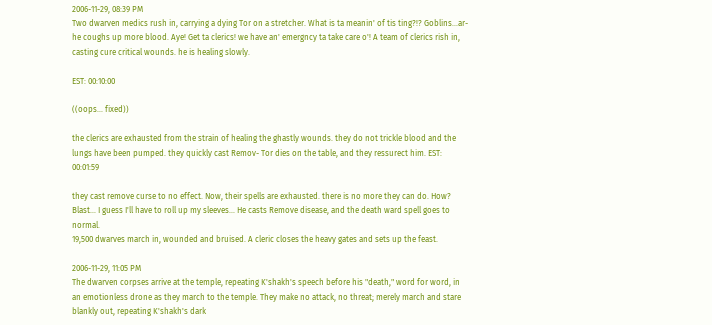2006-11-29, 08:39 PM
Two dwarven medics rush in, carrying a dying Tor on a stretcher. What is ta meanin' of tis ting?!? Goblins...ar- he coughs up more blood. Aye! Get ta clerics! we have an' emergncy ta take care o'! A team of clerics rish in, casting cure critical wounds. he is healing slowly.

EST: 00:10:00

((oops... fixed))

the clerics are exhausted from the strain of healing the ghastly wounds. they do not trickle blood and the lungs have been pumped. they quickly cast Remov- Tor dies on the table, and they ressurect him. EST: 00:01:59

they cast remove curse to no effect. Now, their spells are exhausted. there is no more they can do. How? Blast... I guess I'll have to roll up my sleeves... He casts Remove disease, and the death ward spell goes to normal.
19,500 dwarves march in, wounded and bruised. A cleric closes the heavy gates and sets up the feast.

2006-11-29, 11:05 PM
The dwarven corpses arrive at the temple, repeating K'shakh's speech before his "death," word for word, in an emotionless drone as they march to the temple. They make no attack, no threat; merely march and stare blankly out, repeating K'shakh's dark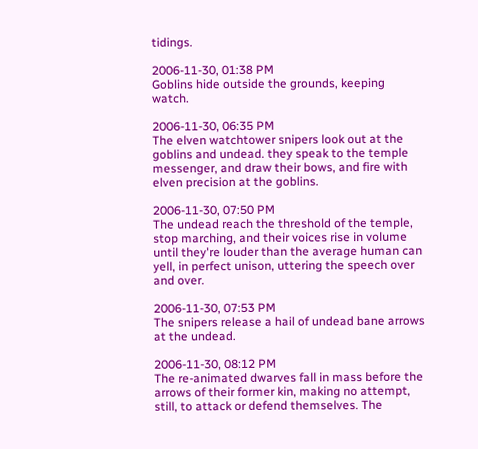tidings.

2006-11-30, 01:38 PM
Goblins hide outside the grounds, keeping watch.

2006-11-30, 06:35 PM
The elven watchtower snipers look out at the goblins and undead. they speak to the temple messenger, and draw their bows, and fire with elven precision at the goblins.

2006-11-30, 07:50 PM
The undead reach the threshold of the temple, stop marching, and their voices rise in volume until they're louder than the average human can yell, in perfect unison, uttering the speech over and over.

2006-11-30, 07:53 PM
The snipers release a hail of undead bane arrows at the undead.

2006-11-30, 08:12 PM
The re-animated dwarves fall in mass before the arrows of their former kin, making no attempt, still, to attack or defend themselves. The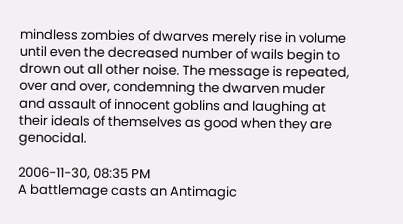mindless zombies of dwarves merely rise in volume until even the decreased number of wails begin to drown out all other noise. The message is repeated, over and over, condemning the dwarven muder and assault of innocent goblins and laughing at their ideals of themselves as good when they are genocidal.

2006-11-30, 08:35 PM
A battlemage casts an Antimagic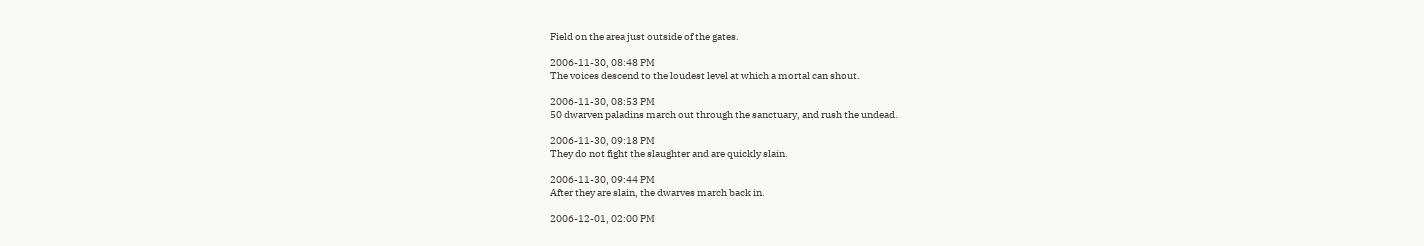Field on the area just outside of the gates.

2006-11-30, 08:48 PM
The voices descend to the loudest level at which a mortal can shout.

2006-11-30, 08:53 PM
50 dwarven paladins march out through the sanctuary, and rush the undead.

2006-11-30, 09:18 PM
They do not fight the slaughter and are quickly slain.

2006-11-30, 09:44 PM
After they are slain, the dwarves march back in.

2006-12-01, 02:00 PM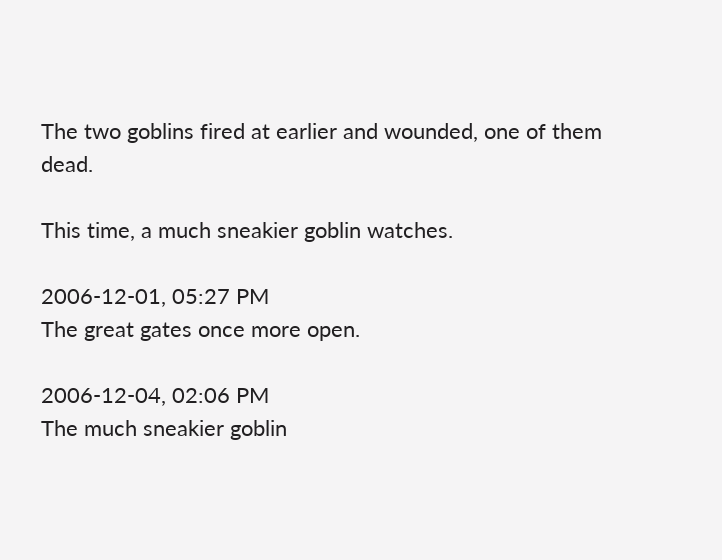The two goblins fired at earlier and wounded, one of them dead.

This time, a much sneakier goblin watches.

2006-12-01, 05:27 PM
The great gates once more open.

2006-12-04, 02:06 PM
The much sneakier goblin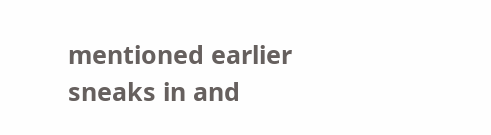mentioned earlier sneaks in and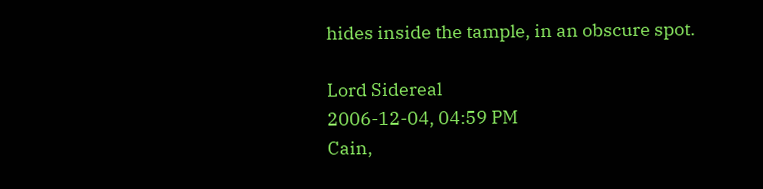hides inside the tample, in an obscure spot.

Lord Sidereal
2006-12-04, 04:59 PM
Cain,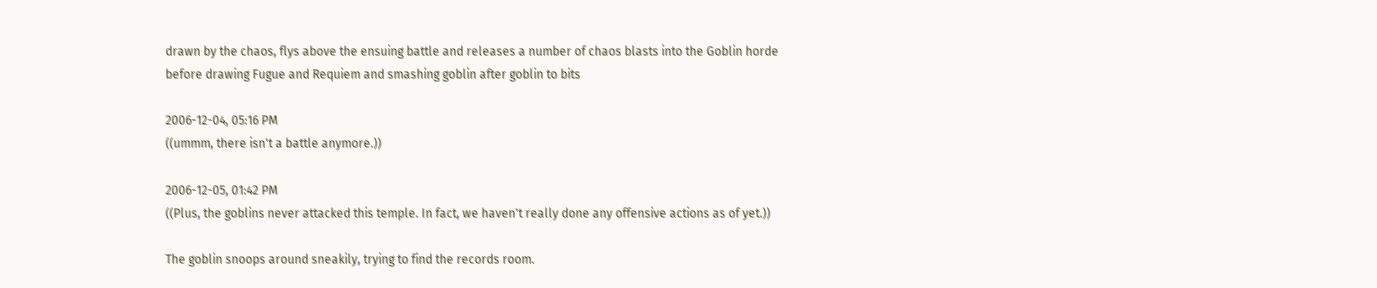drawn by the chaos, flys above the ensuing battle and releases a number of chaos blasts into the Goblin horde before drawing Fugue and Requiem and smashing goblin after goblin to bits

2006-12-04, 05:16 PM
((ummm, there isn't a battle anymore.))

2006-12-05, 01:42 PM
((Plus, the goblins never attacked this temple. In fact, we haven't really done any offensive actions as of yet.))

The goblin snoops around sneakily, trying to find the records room.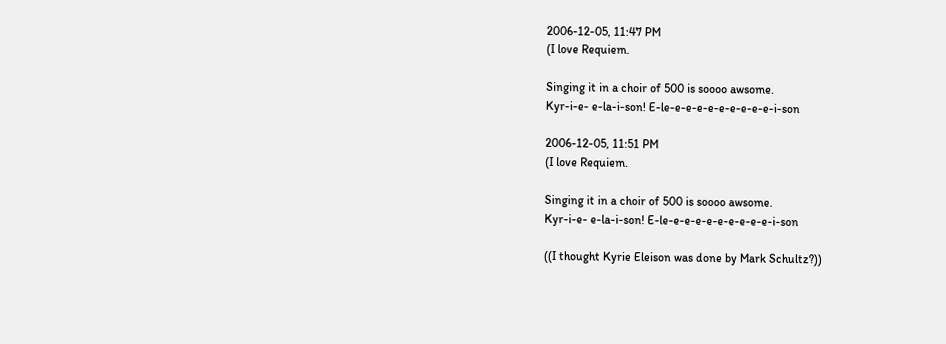2006-12-05, 11:47 PM
(I love Requiem.

Singing it in a choir of 500 is soooo awsome.
Kyr-i-e- e-la-i-son! E-le-e-e-e-e-e-e-e-e-e-i-son

2006-12-05, 11:51 PM
(I love Requiem.

Singing it in a choir of 500 is soooo awsome.
Kyr-i-e- e-la-i-son! E-le-e-e-e-e-e-e-e-e-e-i-son

((I thought Kyrie Eleison was done by Mark Schultz?))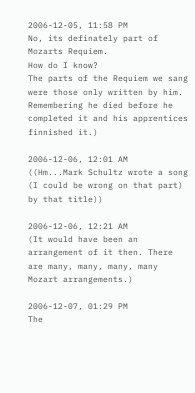2006-12-05, 11:58 PM
No, its definately part of Mozarts Requiem.
How do I know?
The parts of the Requiem we sang were those only written by him. Remembering he died before he completed it and his apprentices finnished it.)

2006-12-06, 12:01 AM
((Hm...Mark Schultz wrote a song (I could be wrong on that part) by that title))

2006-12-06, 12:21 AM
(It would have been an arrangement of it then. There are many, many, many, many Mozart arrangements.)

2006-12-07, 01:29 PM
The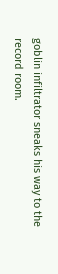goblin infiltrator sneaks his way to the record room.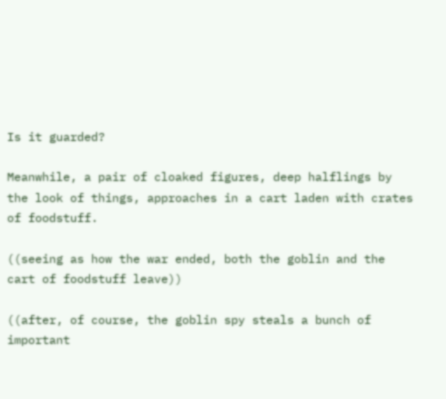Is it guarded?

Meanwhile, a pair of cloaked figures, deep halflings by the look of things, approaches in a cart laden with crates of foodstuff.

((seeing as how the war ended, both the goblin and the cart of foodstuff leave))

((after, of course, the goblin spy steals a bunch of important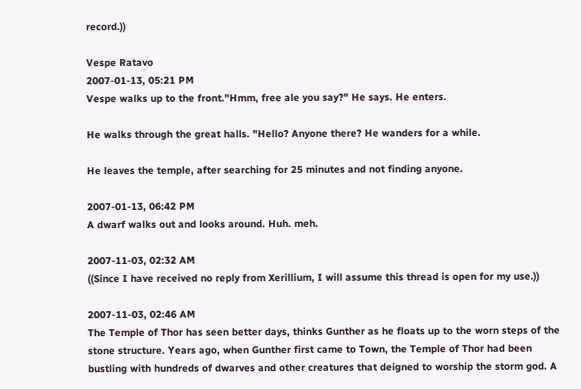record.))

Vespe Ratavo
2007-01-13, 05:21 PM
Vespe walks up to the front."Hmm, free ale you say?" He says. He enters.

He walks through the great halls. "Hello? Anyone there? He wanders for a while.

He leaves the temple, after searching for 25 minutes and not finding anyone.

2007-01-13, 06:42 PM
A dwarf walks out and looks around. Huh. meh.

2007-11-03, 02:32 AM
((Since I have received no reply from Xerillium, I will assume this thread is open for my use.))

2007-11-03, 02:46 AM
The Temple of Thor has seen better days, thinks Gunther as he floats up to the worn steps of the stone structure. Years ago, when Gunther first came to Town, the Temple of Thor had been bustling with hundreds of dwarves and other creatures that deigned to worship the storm god. A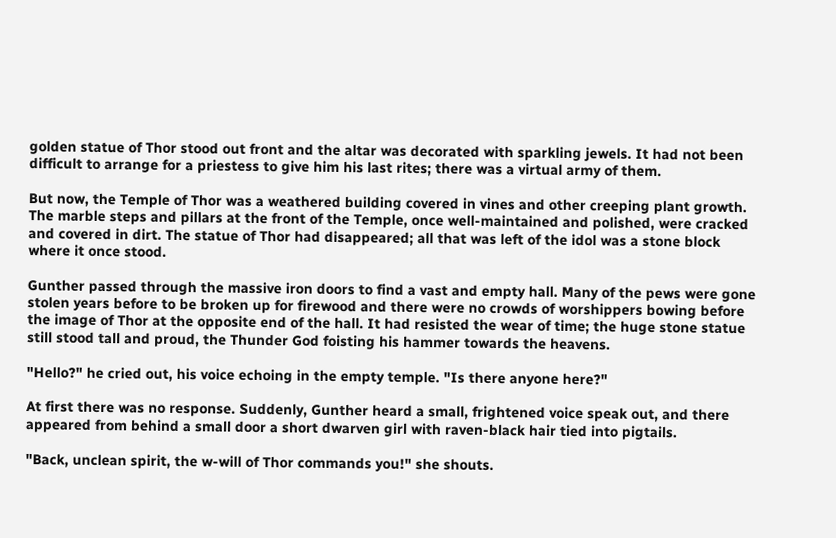golden statue of Thor stood out front and the altar was decorated with sparkling jewels. It had not been difficult to arrange for a priestess to give him his last rites; there was a virtual army of them.

But now, the Temple of Thor was a weathered building covered in vines and other creeping plant growth. The marble steps and pillars at the front of the Temple, once well-maintained and polished, were cracked and covered in dirt. The statue of Thor had disappeared; all that was left of the idol was a stone block where it once stood.

Gunther passed through the massive iron doors to find a vast and empty hall. Many of the pews were gone stolen years before to be broken up for firewood and there were no crowds of worshippers bowing before the image of Thor at the opposite end of the hall. It had resisted the wear of time; the huge stone statue still stood tall and proud, the Thunder God foisting his hammer towards the heavens.

"Hello?" he cried out, his voice echoing in the empty temple. "Is there anyone here?"

At first there was no response. Suddenly, Gunther heard a small, frightened voice speak out, and there appeared from behind a small door a short dwarven girl with raven-black hair tied into pigtails.

"Back, unclean spirit, the w-will of Thor commands you!" she shouts.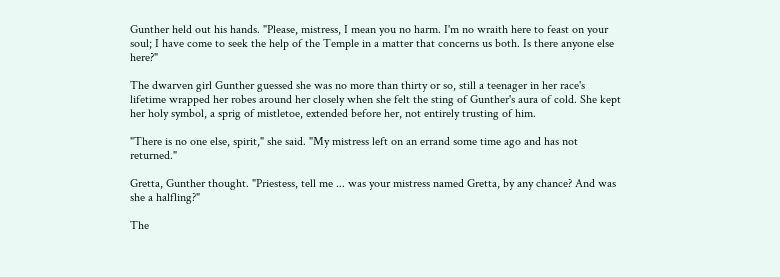Gunther held out his hands. "Please, mistress, I mean you no harm. I'm no wraith here to feast on your soul; I have come to seek the help of the Temple in a matter that concerns us both. Is there anyone else here?"

The dwarven girl Gunther guessed she was no more than thirty or so, still a teenager in her race's lifetime wrapped her robes around her closely when she felt the sting of Gunther's aura of cold. She kept her holy symbol, a sprig of mistletoe, extended before her, not entirely trusting of him.

"There is no one else, spirit," she said. "My mistress left on an errand some time ago and has not returned."

Gretta, Gunther thought. "Priestess, tell me ... was your mistress named Gretta, by any chance? And was she a halfling?"

The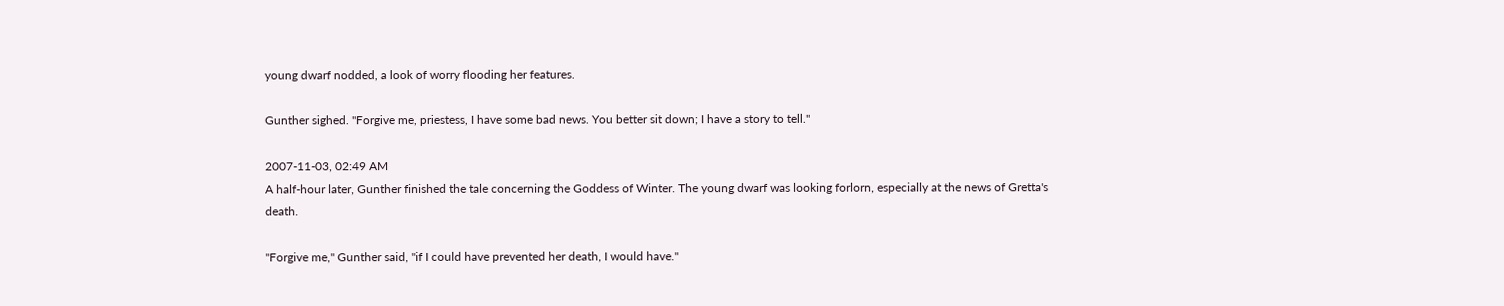young dwarf nodded, a look of worry flooding her features.

Gunther sighed. "Forgive me, priestess, I have some bad news. You better sit down; I have a story to tell."

2007-11-03, 02:49 AM
A half-hour later, Gunther finished the tale concerning the Goddess of Winter. The young dwarf was looking forlorn, especially at the news of Gretta's death.

"Forgive me," Gunther said, "if I could have prevented her death, I would have."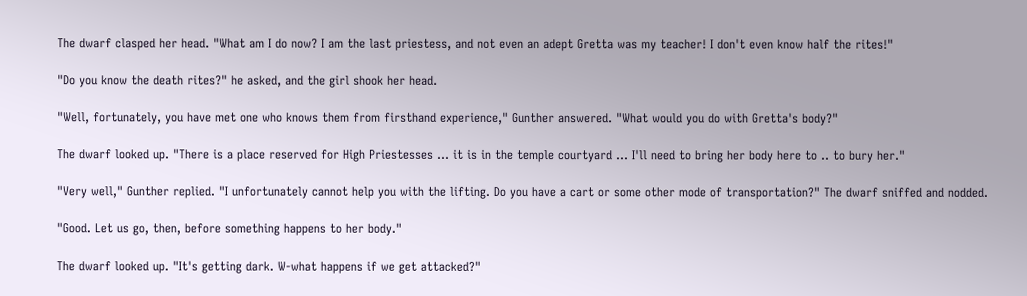The dwarf clasped her head. "What am I do now? I am the last priestess, and not even an adept Gretta was my teacher! I don't even know half the rites!"

"Do you know the death rites?" he asked, and the girl shook her head.

"Well, fortunately, you have met one who knows them from firsthand experience," Gunther answered. "What would you do with Gretta's body?"

The dwarf looked up. "There is a place reserved for High Priestesses ... it is in the temple courtyard ... I'll need to bring her body here to .. to bury her."

"Very well," Gunther replied. "I unfortunately cannot help you with the lifting. Do you have a cart or some other mode of transportation?" The dwarf sniffed and nodded.

"Good. Let us go, then, before something happens to her body."

The dwarf looked up. "It's getting dark. W-what happens if we get attacked?"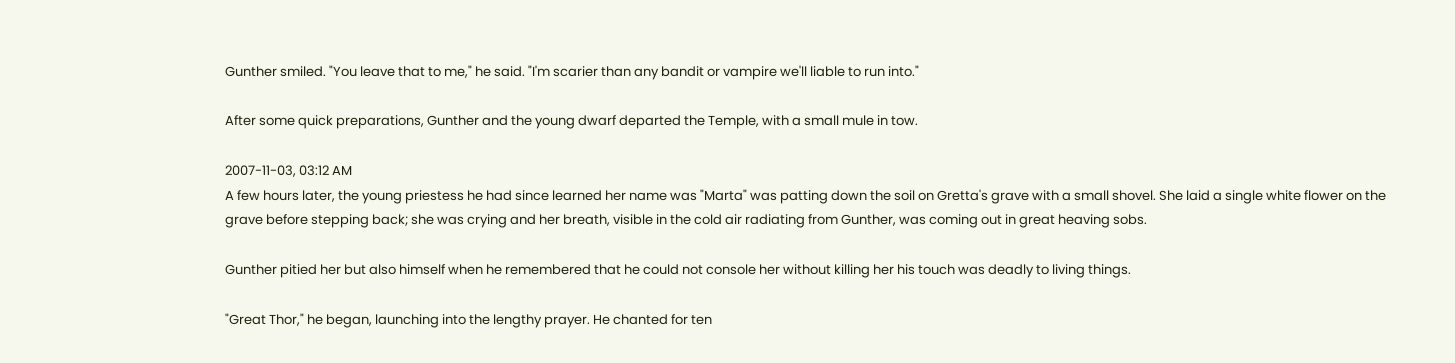Gunther smiled. "You leave that to me," he said. "I'm scarier than any bandit or vampire we'll liable to run into."

After some quick preparations, Gunther and the young dwarf departed the Temple, with a small mule in tow.

2007-11-03, 03:12 AM
A few hours later, the young priestess he had since learned her name was "Marta" was patting down the soil on Gretta's grave with a small shovel. She laid a single white flower on the grave before stepping back; she was crying and her breath, visible in the cold air radiating from Gunther, was coming out in great heaving sobs.

Gunther pitied her but also himself when he remembered that he could not console her without killing her his touch was deadly to living things.

"Great Thor," he began, launching into the lengthy prayer. He chanted for ten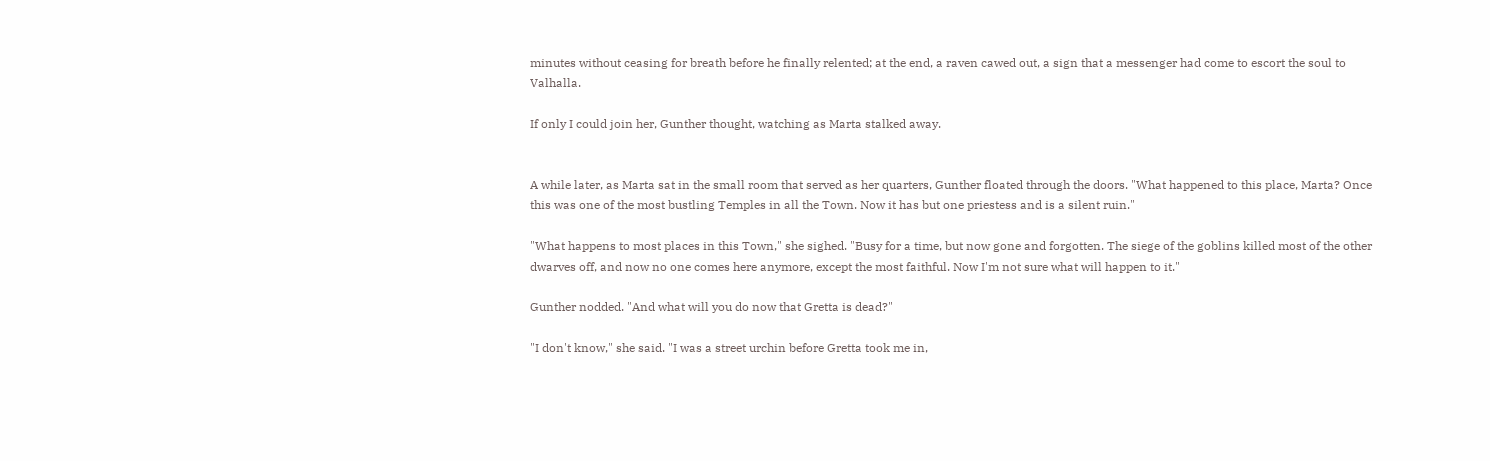minutes without ceasing for breath before he finally relented; at the end, a raven cawed out, a sign that a messenger had come to escort the soul to Valhalla.

If only I could join her, Gunther thought, watching as Marta stalked away.


A while later, as Marta sat in the small room that served as her quarters, Gunther floated through the doors. "What happened to this place, Marta? Once this was one of the most bustling Temples in all the Town. Now it has but one priestess and is a silent ruin."

"What happens to most places in this Town," she sighed. "Busy for a time, but now gone and forgotten. The siege of the goblins killed most of the other dwarves off, and now no one comes here anymore, except the most faithful. Now I'm not sure what will happen to it."

Gunther nodded. "And what will you do now that Gretta is dead?"

"I don't know," she said. "I was a street urchin before Gretta took me in,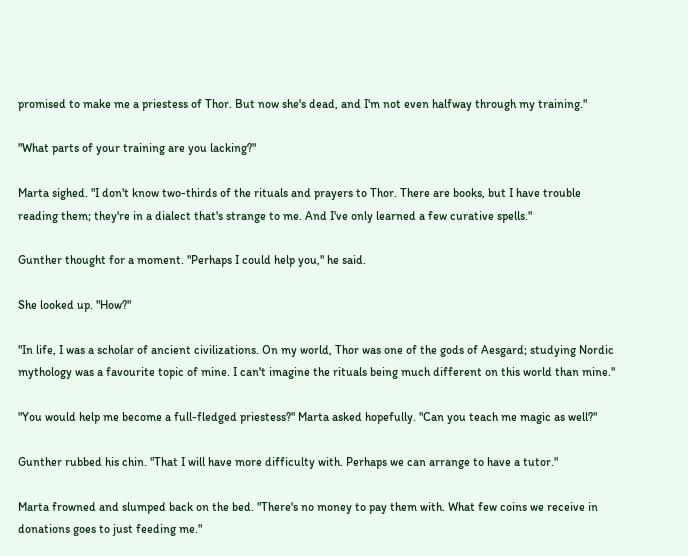promised to make me a priestess of Thor. But now she's dead, and I'm not even halfway through my training."

"What parts of your training are you lacking?"

Marta sighed. "I don't know two-thirds of the rituals and prayers to Thor. There are books, but I have trouble reading them; they're in a dialect that's strange to me. And I've only learned a few curative spells."

Gunther thought for a moment. "Perhaps I could help you," he said.

She looked up. "How?"

"In life, I was a scholar of ancient civilizations. On my world, Thor was one of the gods of Aesgard; studying Nordic mythology was a favourite topic of mine. I can't imagine the rituals being much different on this world than mine."

"You would help me become a full-fledged priestess?" Marta asked hopefully. "Can you teach me magic as well?"

Gunther rubbed his chin. "That I will have more difficulty with. Perhaps we can arrange to have a tutor."

Marta frowned and slumped back on the bed. "There's no money to pay them with. What few coins we receive in donations goes to just feeding me."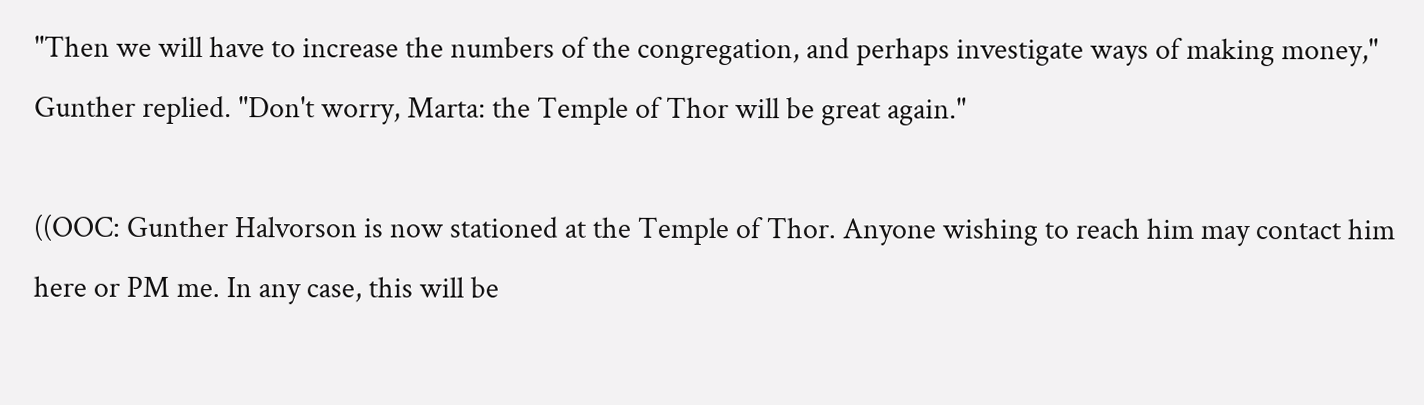"Then we will have to increase the numbers of the congregation, and perhaps investigate ways of making money," Gunther replied. "Don't worry, Marta: the Temple of Thor will be great again."

((OOC: Gunther Halvorson is now stationed at the Temple of Thor. Anyone wishing to reach him may contact him here or PM me. In any case, this will be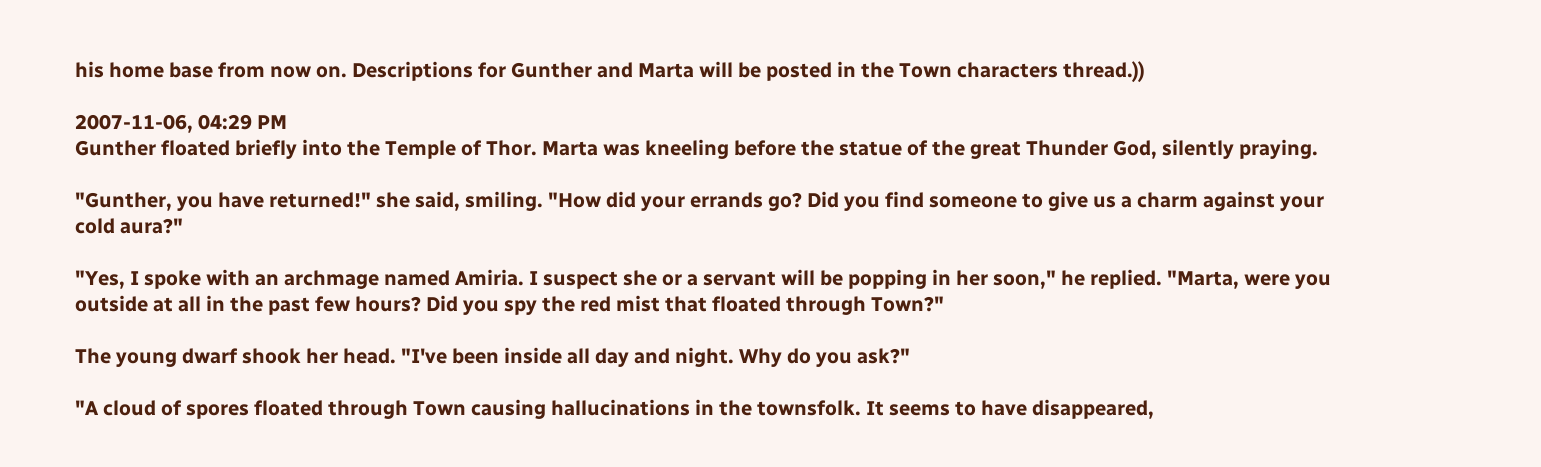his home base from now on. Descriptions for Gunther and Marta will be posted in the Town characters thread.))

2007-11-06, 04:29 PM
Gunther floated briefly into the Temple of Thor. Marta was kneeling before the statue of the great Thunder God, silently praying.

"Gunther, you have returned!" she said, smiling. "How did your errands go? Did you find someone to give us a charm against your cold aura?"

"Yes, I spoke with an archmage named Amiria. I suspect she or a servant will be popping in her soon," he replied. "Marta, were you outside at all in the past few hours? Did you spy the red mist that floated through Town?"

The young dwarf shook her head. "I've been inside all day and night. Why do you ask?"

"A cloud of spores floated through Town causing hallucinations in the townsfolk. It seems to have disappeared,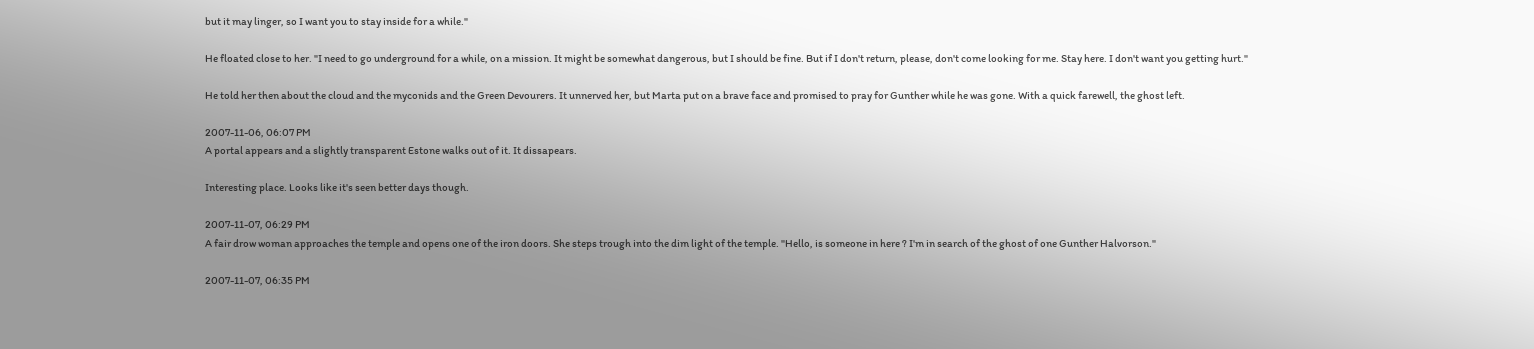but it may linger, so I want you to stay inside for a while."

He floated close to her. "I need to go underground for a while, on a mission. It might be somewhat dangerous, but I should be fine. But if I don't return, please, don't come looking for me. Stay here. I don't want you getting hurt."

He told her then about the cloud and the myconids and the Green Devourers. It unnerved her, but Marta put on a brave face and promised to pray for Gunther while he was gone. With a quick farewell, the ghost left.

2007-11-06, 06:07 PM
A portal appears and a slightly transparent Estone walks out of it. It dissapears.

Interesting place. Looks like it's seen better days though.

2007-11-07, 06:29 PM
A fair drow woman approaches the temple and opens one of the iron doors. She steps trough into the dim light of the temple. "Hello, is someone in here ? I'm in search of the ghost of one Gunther Halvorson."

2007-11-07, 06:35 PM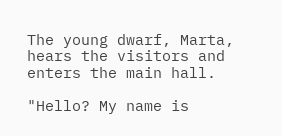The young dwarf, Marta, hears the visitors and enters the main hall.

"Hello? My name is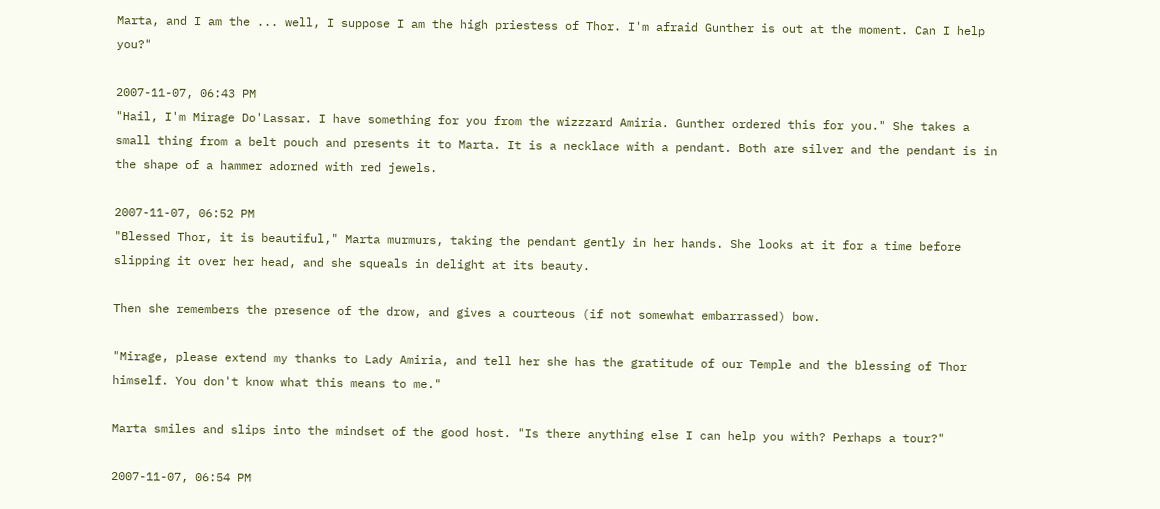Marta, and I am the ... well, I suppose I am the high priestess of Thor. I'm afraid Gunther is out at the moment. Can I help you?"

2007-11-07, 06:43 PM
"Hail, I'm Mirage Do'Lassar. I have something for you from the wizzzard Amiria. Gunther ordered this for you." She takes a small thing from a belt pouch and presents it to Marta. It is a necklace with a pendant. Both are silver and the pendant is in the shape of a hammer adorned with red jewels.

2007-11-07, 06:52 PM
"Blessed Thor, it is beautiful," Marta murmurs, taking the pendant gently in her hands. She looks at it for a time before slipping it over her head, and she squeals in delight at its beauty.

Then she remembers the presence of the drow, and gives a courteous (if not somewhat embarrassed) bow.

"Mirage, please extend my thanks to Lady Amiria, and tell her she has the gratitude of our Temple and the blessing of Thor himself. You don't know what this means to me."

Marta smiles and slips into the mindset of the good host. "Is there anything else I can help you with? Perhaps a tour?"

2007-11-07, 06:54 PM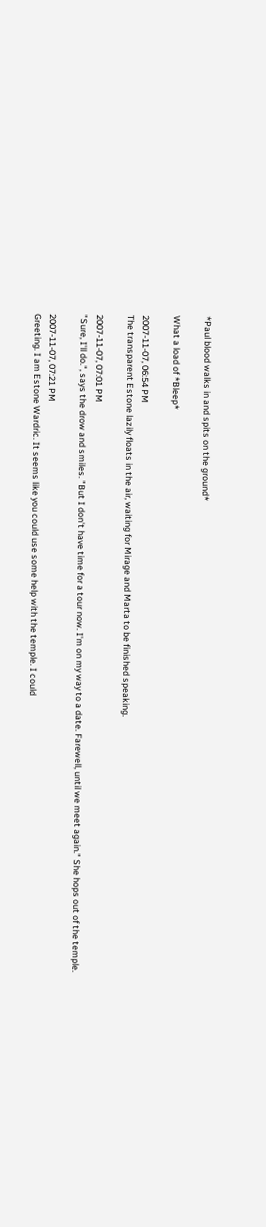*Paul blood walks in and spits on the ground*

What a load of *Bleep*

2007-11-07, 06:54 PM
The transparent Estone lazily floats in the air, waiting for Mirage and Marta to be finished speaking.

2007-11-07, 07:01 PM
"Sure, I'll do.", says the drow and smiles. "But I don't have time for a tour now. I'm on my way to a date. Farewell, until we meet again." She hops out of the temple.

2007-11-07, 07:21 PM
Greeting. I am Estone Wardric. It seems like you could use some help with the temple. I could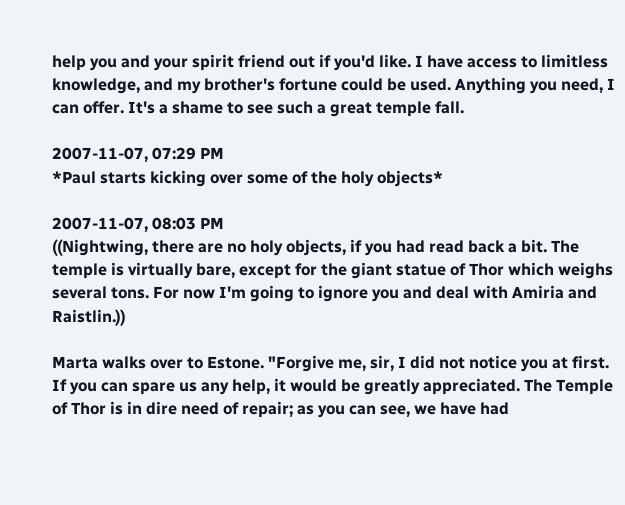help you and your spirit friend out if you'd like. I have access to limitless knowledge, and my brother's fortune could be used. Anything you need, I can offer. It's a shame to see such a great temple fall.

2007-11-07, 07:29 PM
*Paul starts kicking over some of the holy objects*

2007-11-07, 08:03 PM
((Nightwing, there are no holy objects, if you had read back a bit. The temple is virtually bare, except for the giant statue of Thor which weighs several tons. For now I'm going to ignore you and deal with Amiria and Raistlin.))

Marta walks over to Estone. "Forgive me, sir, I did not notice you at first. If you can spare us any help, it would be greatly appreciated. The Temple of Thor is in dire need of repair; as you can see, we have had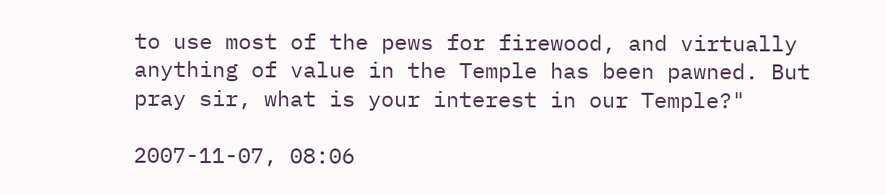to use most of the pews for firewood, and virtually anything of value in the Temple has been pawned. But pray sir, what is your interest in our Temple?"

2007-11-07, 08:06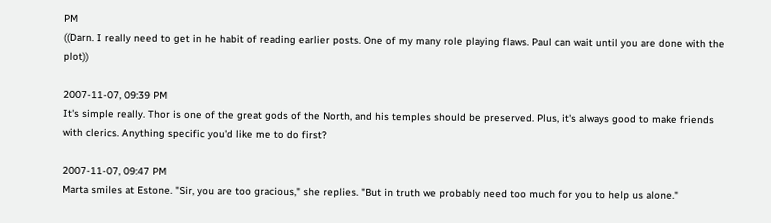PM
((Darn. I really need to get in he habit of reading earlier posts. One of my many role playing flaws. Paul can wait until you are done with the plot))

2007-11-07, 09:39 PM
It's simple really. Thor is one of the great gods of the North, and his temples should be preserved. Plus, it's always good to make friends with clerics. Anything specific you'd like me to do first?

2007-11-07, 09:47 PM
Marta smiles at Estone. "Sir, you are too gracious," she replies. "But in truth we probably need too much for you to help us alone."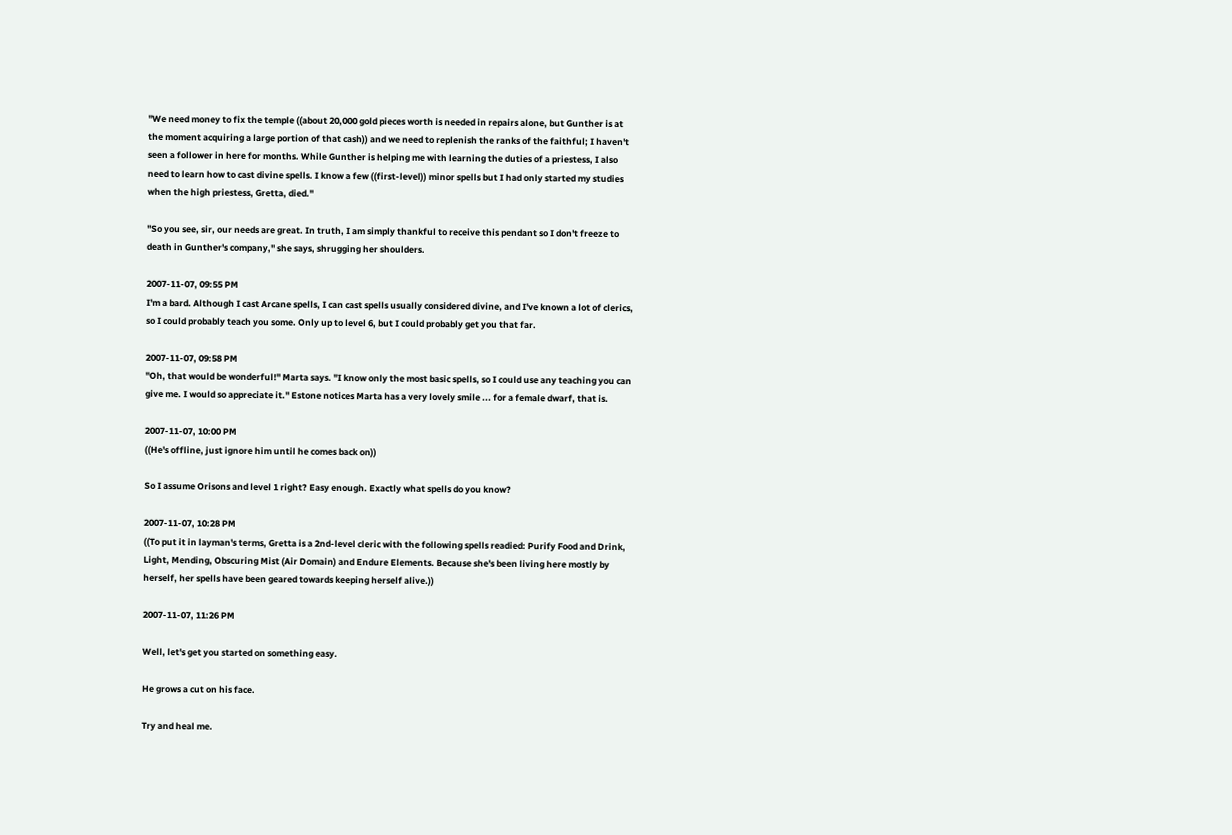"We need money to fix the temple ((about 20,000 gold pieces worth is needed in repairs alone, but Gunther is at the moment acquiring a large portion of that cash)) and we need to replenish the ranks of the faithful; I haven't seen a follower in here for months. While Gunther is helping me with learning the duties of a priestess, I also need to learn how to cast divine spells. I know a few ((first-level)) minor spells but I had only started my studies when the high priestess, Gretta, died."

"So you see, sir, our needs are great. In truth, I am simply thankful to receive this pendant so I don't freeze to death in Gunther's company," she says, shrugging her shoulders.

2007-11-07, 09:55 PM
I'm a bard. Although I cast Arcane spells, I can cast spells usually considered divine, and I've known a lot of clerics, so I could probably teach you some. Only up to level 6, but I could probably get you that far.

2007-11-07, 09:58 PM
"Oh, that would be wonderful!" Marta says. "I know only the most basic spells, so I could use any teaching you can give me. I would so appreciate it." Estone notices Marta has a very lovely smile ... for a female dwarf, that is.

2007-11-07, 10:00 PM
((He's offline, just ignore him until he comes back on))

So I assume Orisons and level 1 right? Easy enough. Exactly what spells do you know?

2007-11-07, 10:28 PM
((To put it in layman's terms, Gretta is a 2nd-level cleric with the following spells readied: Purify Food and Drink, Light, Mending, Obscuring Mist (Air Domain) and Endure Elements. Because she's been living here mostly by herself, her spells have been geared towards keeping herself alive.))

2007-11-07, 11:26 PM

Well, let's get you started on something easy.

He grows a cut on his face.

Try and heal me.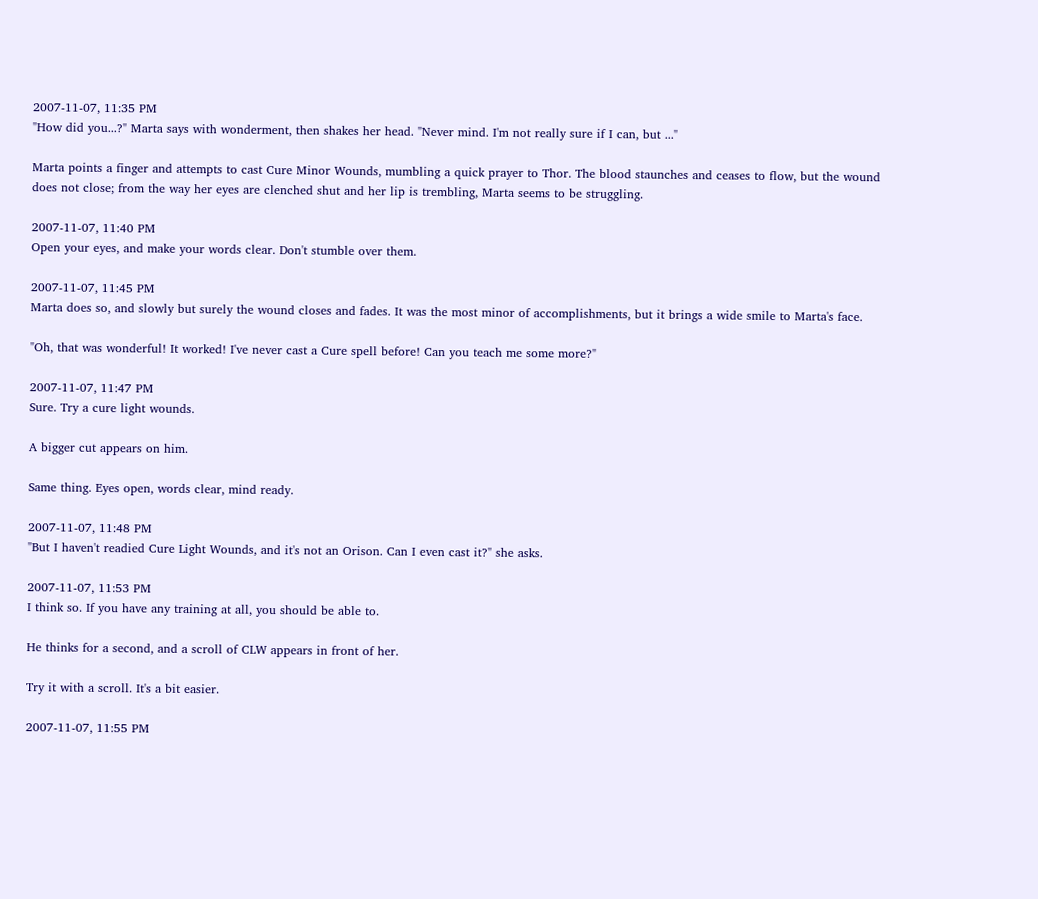2007-11-07, 11:35 PM
"How did you...?" Marta says with wonderment, then shakes her head. "Never mind. I'm not really sure if I can, but ..."

Marta points a finger and attempts to cast Cure Minor Wounds, mumbling a quick prayer to Thor. The blood staunches and ceases to flow, but the wound does not close; from the way her eyes are clenched shut and her lip is trembling, Marta seems to be struggling.

2007-11-07, 11:40 PM
Open your eyes, and make your words clear. Don't stumble over them.

2007-11-07, 11:45 PM
Marta does so, and slowly but surely the wound closes and fades. It was the most minor of accomplishments, but it brings a wide smile to Marta's face.

"Oh, that was wonderful! It worked! I've never cast a Cure spell before! Can you teach me some more?"

2007-11-07, 11:47 PM
Sure. Try a cure light wounds.

A bigger cut appears on him.

Same thing. Eyes open, words clear, mind ready.

2007-11-07, 11:48 PM
"But I haven't readied Cure Light Wounds, and it's not an Orison. Can I even cast it?" she asks.

2007-11-07, 11:53 PM
I think so. If you have any training at all, you should be able to.

He thinks for a second, and a scroll of CLW appears in front of her.

Try it with a scroll. It's a bit easier.

2007-11-07, 11:55 PM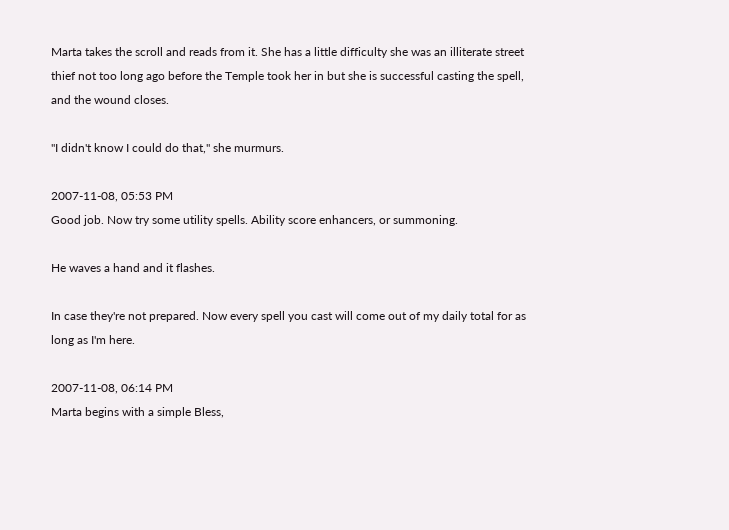Marta takes the scroll and reads from it. She has a little difficulty she was an illiterate street thief not too long ago before the Temple took her in but she is successful casting the spell, and the wound closes.

"I didn't know I could do that," she murmurs.

2007-11-08, 05:53 PM
Good job. Now try some utility spells. Ability score enhancers, or summoning.

He waves a hand and it flashes.

In case they're not prepared. Now every spell you cast will come out of my daily total for as long as I'm here.

2007-11-08, 06:14 PM
Marta begins with a simple Bless,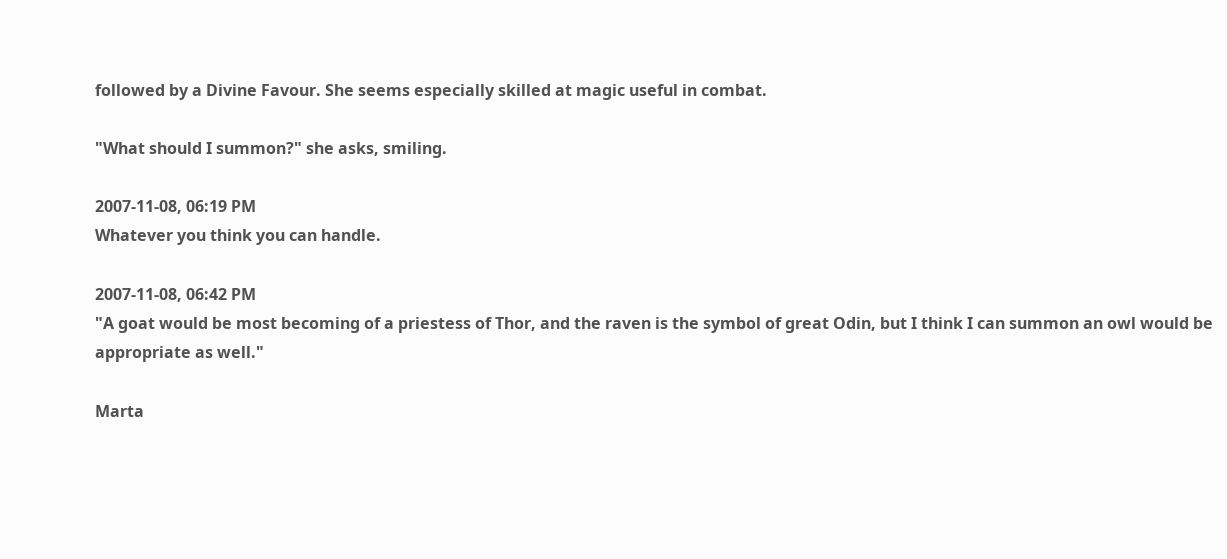followed by a Divine Favour. She seems especially skilled at magic useful in combat.

"What should I summon?" she asks, smiling.

2007-11-08, 06:19 PM
Whatever you think you can handle.

2007-11-08, 06:42 PM
"A goat would be most becoming of a priestess of Thor, and the raven is the symbol of great Odin, but I think I can summon an owl would be appropriate as well."

Marta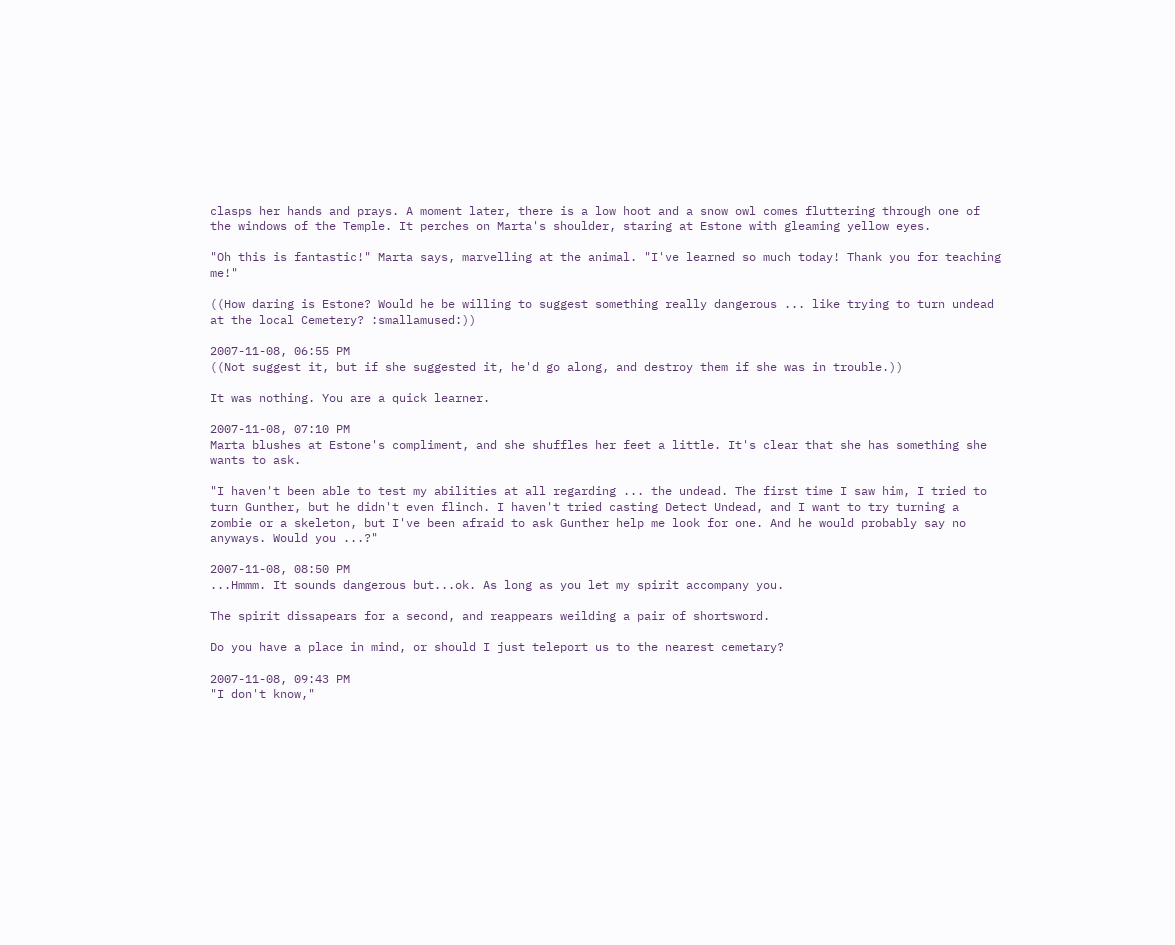clasps her hands and prays. A moment later, there is a low hoot and a snow owl comes fluttering through one of the windows of the Temple. It perches on Marta's shoulder, staring at Estone with gleaming yellow eyes.

"Oh this is fantastic!" Marta says, marvelling at the animal. "I've learned so much today! Thank you for teaching me!"

((How daring is Estone? Would he be willing to suggest something really dangerous ... like trying to turn undead at the local Cemetery? :smallamused:))

2007-11-08, 06:55 PM
((Not suggest it, but if she suggested it, he'd go along, and destroy them if she was in trouble.))

It was nothing. You are a quick learner.

2007-11-08, 07:10 PM
Marta blushes at Estone's compliment, and she shuffles her feet a little. It's clear that she has something she wants to ask.

"I haven't been able to test my abilities at all regarding ... the undead. The first time I saw him, I tried to turn Gunther, but he didn't even flinch. I haven't tried casting Detect Undead, and I want to try turning a zombie or a skeleton, but I've been afraid to ask Gunther help me look for one. And he would probably say no anyways. Would you ...?"

2007-11-08, 08:50 PM
...Hmmm. It sounds dangerous but...ok. As long as you let my spirit accompany you.

The spirit dissapears for a second, and reappears weilding a pair of shortsword.

Do you have a place in mind, or should I just teleport us to the nearest cemetary?

2007-11-08, 09:43 PM
"I don't know,"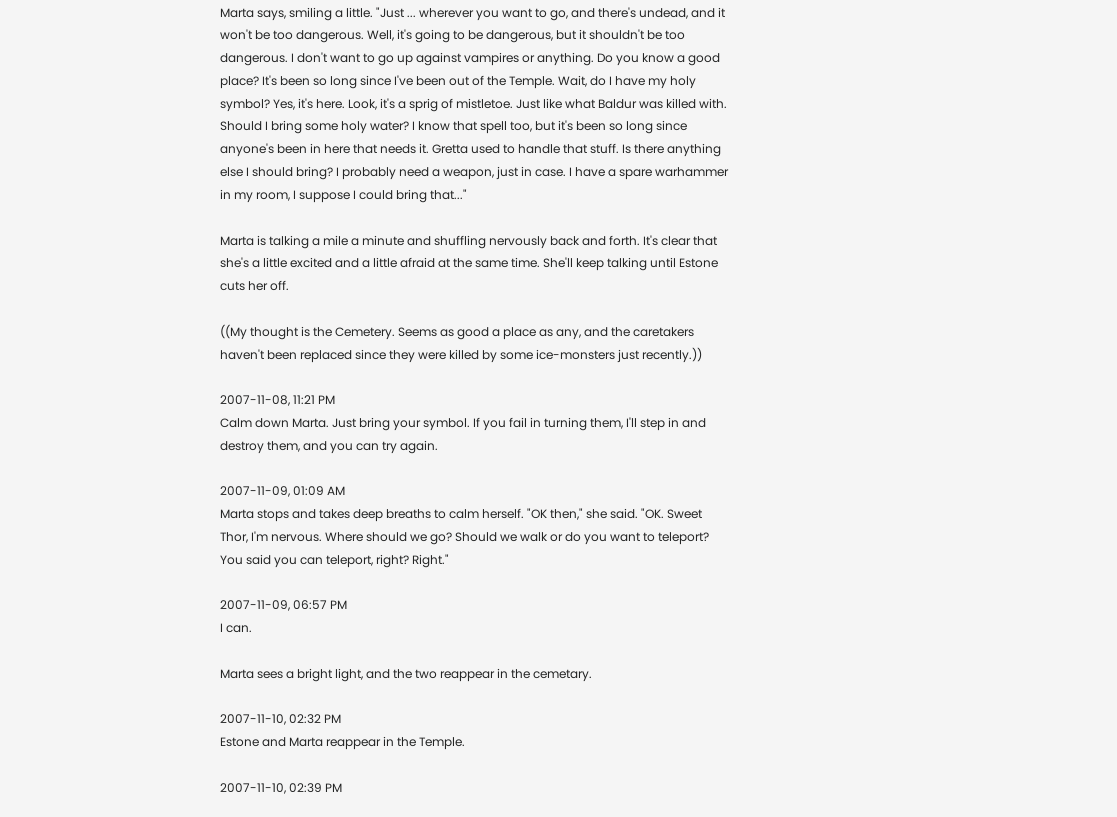Marta says, smiling a little. "Just ... wherever you want to go, and there's undead, and it won't be too dangerous. Well, it's going to be dangerous, but it shouldn't be too dangerous. I don't want to go up against vampires or anything. Do you know a good place? It's been so long since I've been out of the Temple. Wait, do I have my holy symbol? Yes, it's here. Look, it's a sprig of mistletoe. Just like what Baldur was killed with. Should I bring some holy water? I know that spell too, but it's been so long since anyone's been in here that needs it. Gretta used to handle that stuff. Is there anything else I should bring? I probably need a weapon, just in case. I have a spare warhammer in my room, I suppose I could bring that..."

Marta is talking a mile a minute and shuffling nervously back and forth. It's clear that she's a little excited and a little afraid at the same time. She'll keep talking until Estone cuts her off.

((My thought is the Cemetery. Seems as good a place as any, and the caretakers haven't been replaced since they were killed by some ice-monsters just recently.))

2007-11-08, 11:21 PM
Calm down Marta. Just bring your symbol. If you fail in turning them, I'll step in and destroy them, and you can try again.

2007-11-09, 01:09 AM
Marta stops and takes deep breaths to calm herself. "OK then," she said. "OK. Sweet Thor, I'm nervous. Where should we go? Should we walk or do you want to teleport? You said you can teleport, right? Right."

2007-11-09, 06:57 PM
I can.

Marta sees a bright light, and the two reappear in the cemetary.

2007-11-10, 02:32 PM
Estone and Marta reappear in the Temple.

2007-11-10, 02:39 PM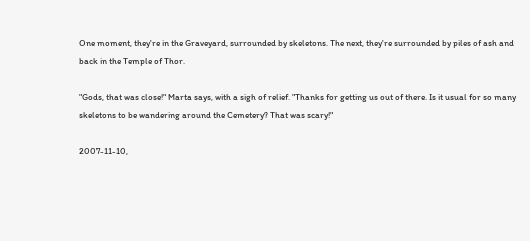One moment, they're in the Graveyard, surrounded by skeletons. The next, they're surrounded by piles of ash and back in the Temple of Thor.

"Gods, that was close!" Marta says, with a sigh of relief. "Thanks for getting us out of there. Is it usual for so many skeletons to be wandering around the Cemetery? That was scary!"

2007-11-10,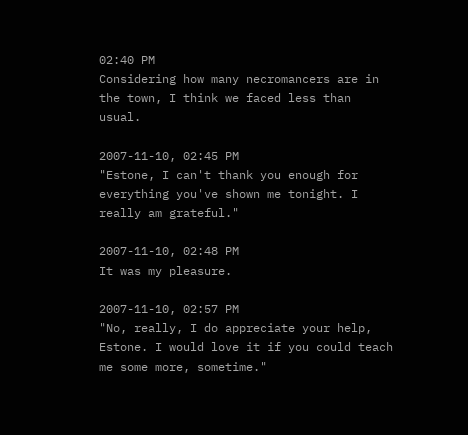02:40 PM
Considering how many necromancers are in the town, I think we faced less than usual.

2007-11-10, 02:45 PM
"Estone, I can't thank you enough for everything you've shown me tonight. I really am grateful."

2007-11-10, 02:48 PM
It was my pleasure.

2007-11-10, 02:57 PM
"No, really, I do appreciate your help, Estone. I would love it if you could teach me some more, sometime."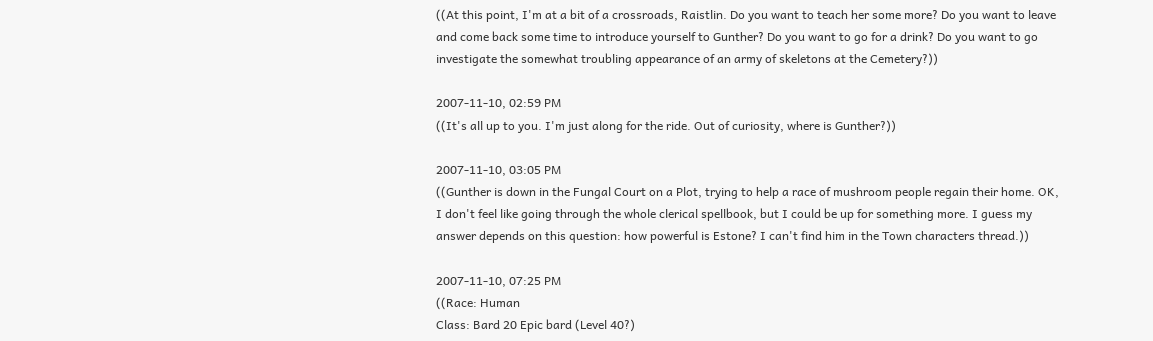((At this point, I'm at a bit of a crossroads, Raistlin. Do you want to teach her some more? Do you want to leave and come back some time to introduce yourself to Gunther? Do you want to go for a drink? Do you want to go investigate the somewhat troubling appearance of an army of skeletons at the Cemetery?))

2007-11-10, 02:59 PM
((It's all up to you. I'm just along for the ride. Out of curiosity, where is Gunther?))

2007-11-10, 03:05 PM
((Gunther is down in the Fungal Court on a Plot, trying to help a race of mushroom people regain their home. OK, I don't feel like going through the whole clerical spellbook, but I could be up for something more. I guess my answer depends on this question: how powerful is Estone? I can't find him in the Town characters thread.))

2007-11-10, 07:25 PM
((Race: Human
Class: Bard 20 Epic bard (Level 40?)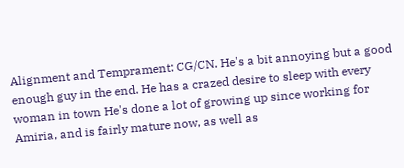Alignment and Temprament: CG/CN. He's a bit annoying but a good enough guy in the end. He has a crazed desire to sleep with every woman in town He's done a lot of growing up since working for Amiria, and is fairly mature now, as well as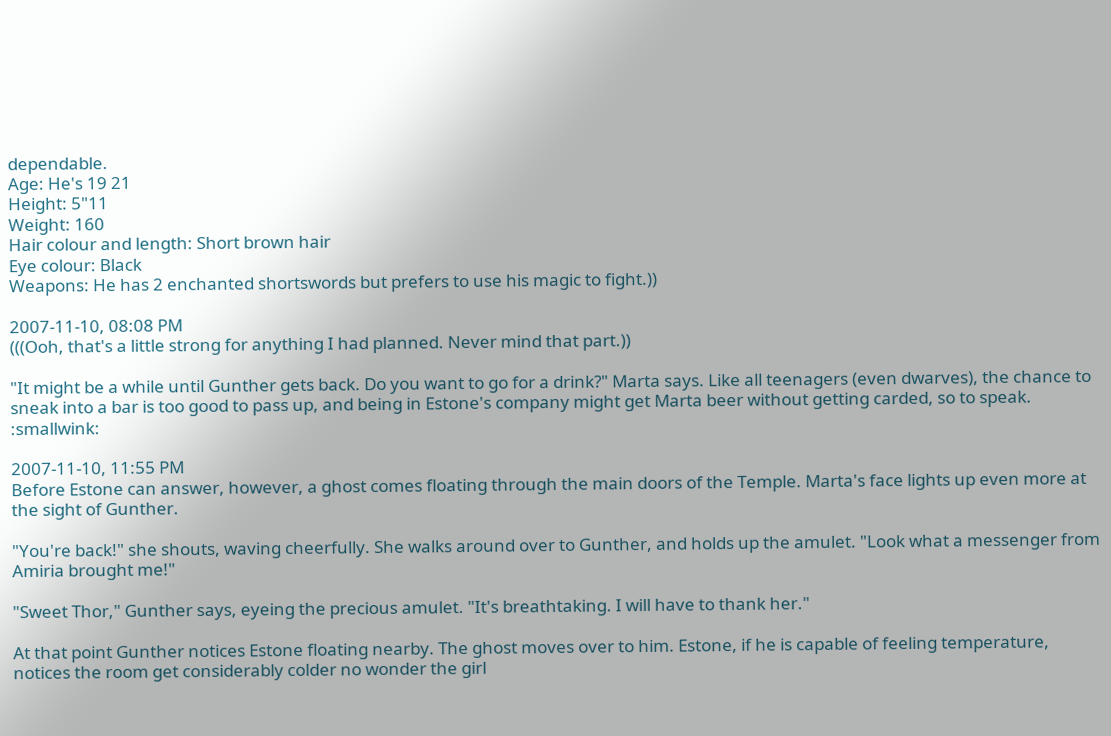dependable.
Age: He's 19 21
Height: 5"11
Weight: 160
Hair colour and length: Short brown hair
Eye colour: Black
Weapons: He has 2 enchanted shortswords but prefers to use his magic to fight.))

2007-11-10, 08:08 PM
(((Ooh, that's a little strong for anything I had planned. Never mind that part.))

"It might be a while until Gunther gets back. Do you want to go for a drink?" Marta says. Like all teenagers (even dwarves), the chance to sneak into a bar is too good to pass up, and being in Estone's company might get Marta beer without getting carded, so to speak. :smallwink:

2007-11-10, 11:55 PM
Before Estone can answer, however, a ghost comes floating through the main doors of the Temple. Marta's face lights up even more at the sight of Gunther.

"You're back!" she shouts, waving cheerfully. She walks around over to Gunther, and holds up the amulet. "Look what a messenger from Amiria brought me!"

"Sweet Thor," Gunther says, eyeing the precious amulet. "It's breathtaking. I will have to thank her."

At that point Gunther notices Estone floating nearby. The ghost moves over to him. Estone, if he is capable of feeling temperature, notices the room get considerably colder no wonder the girl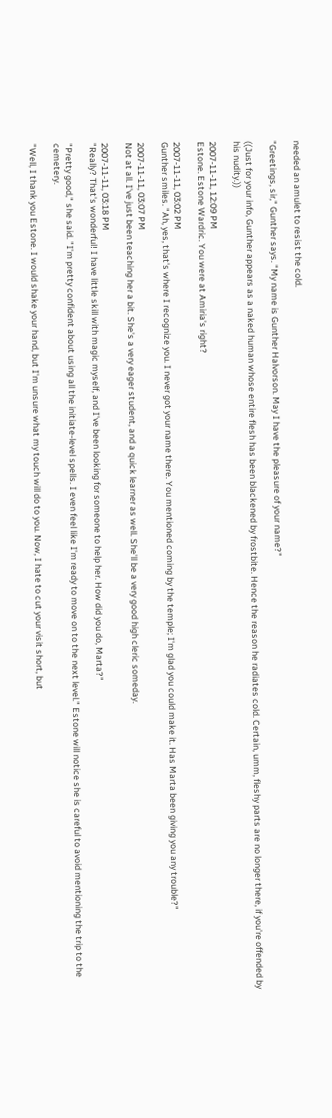needed an amulet to resist the cold.

"Greetings, sir," Gunther says. "My name is Gunther Halvorson. May I have the pleasure of your name?"

((Just for your info, Gunther appears as a naked human whose entire flesh has been blackened by frostbite. Hence the reason he radiates cold. Certain, umm, fleshy parts are no longer there, if you're offended by his nudity.))

2007-11-11, 12:09 PM
Estone. Estone Wardric. You were at Amiria's right?

2007-11-11, 03:02 PM
Gunther smiles. "Ah, yes, that's where I recognize you. I never got your name there. You mentioned coming by the temple; I'm glad you could make it. Has Marta been giving you any trouble?"

2007-11-11, 03:07 PM
Not at all. I've just been teaching her a bit. She's a very eager student, and a quick learner as well. She'll be a very good high cleric someday.

2007-11-11, 03:18 PM
"Really? That's wonderful! I have little skill with magic myself, and I've been looking for someone to help her. How did you do, Marta?"

"Pretty good," she said. "I'm pretty confident about using all the initiate-level spells. I even feel like I'm ready to move on to the next level." Estone will notice she is careful to avoid mentioning the trip to the cemetery.

"Well, I thank you Estone. I would shake your hand, but I'm unsure what my touch will do to you. Now, I hate to cut your visit short, but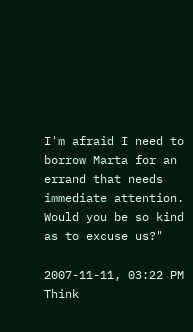I'm afraid I need to borrow Marta for an errand that needs immediate attention. Would you be so kind as to excuse us?"

2007-11-11, 03:22 PM
Think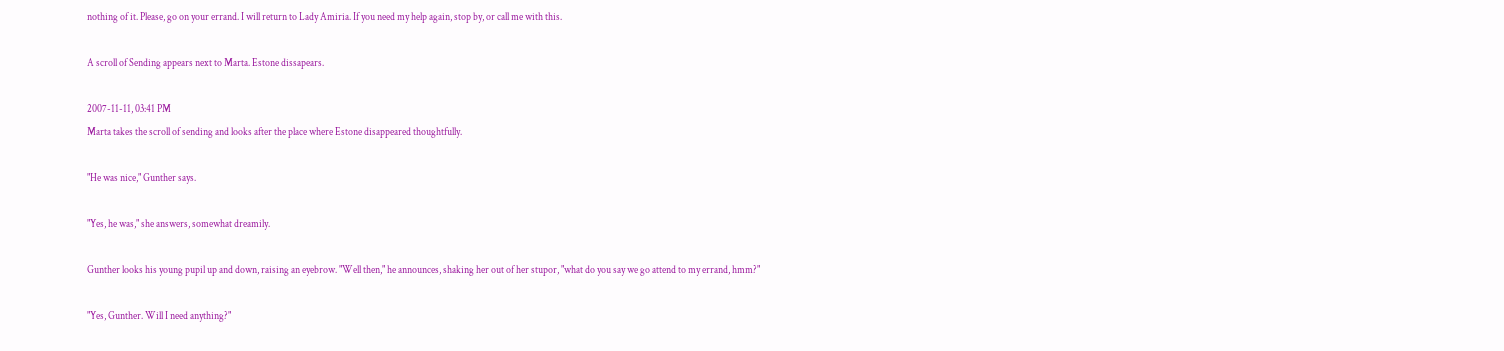nothing of it. Please, go on your errand. I will return to Lady Amiria. If you need my help again, stop by, or call me with this.

A scroll of Sending appears next to Marta. Estone dissapears.

2007-11-11, 03:41 PM
Marta takes the scroll of sending and looks after the place where Estone disappeared thoughtfully.

"He was nice," Gunther says.

"Yes, he was," she answers, somewhat dreamily.

Gunther looks his young pupil up and down, raising an eyebrow. "Well then," he announces, shaking her out of her stupor, "what do you say we go attend to my errand, hmm?"

"Yes, Gunther. Will I need anything?"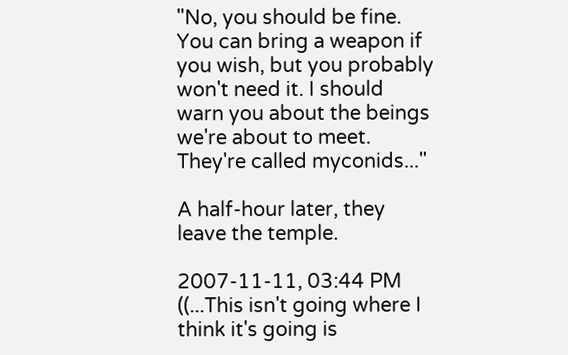"No, you should be fine. You can bring a weapon if you wish, but you probably won't need it. I should warn you about the beings we're about to meet. They're called myconids..."

A half-hour later, they leave the temple.

2007-11-11, 03:44 PM
((...This isn't going where I think it's going is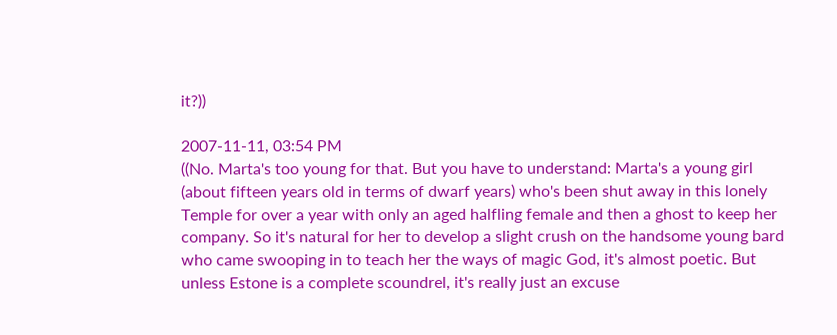it?))

2007-11-11, 03:54 PM
((No. Marta's too young for that. But you have to understand: Marta's a young girl (about fifteen years old in terms of dwarf years) who's been shut away in this lonely Temple for over a year with only an aged halfling female and then a ghost to keep her company. So it's natural for her to develop a slight crush on the handsome young bard who came swooping in to teach her the ways of magic God, it's almost poetic. But unless Estone is a complete scoundrel, it's really just an excuse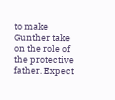to make Gunther take on the role of the protective father. Expect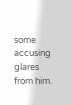some accusing glares from him.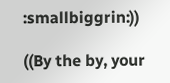:smallbiggrin:))

((By the by, your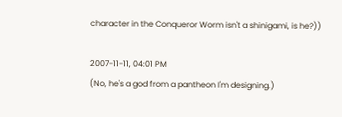character in the Conqueror Worm isn't a shinigami, is he?))

2007-11-11, 04:01 PM
(No, he's a god from a pantheon I'm designing.)